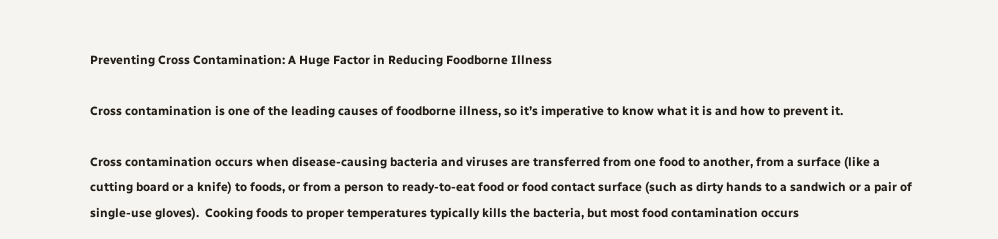Preventing Cross Contamination: A Huge Factor in Reducing Foodborne Illness

Cross contamination is one of the leading causes of foodborne illness, so it’s imperative to know what it is and how to prevent it.

Cross contamination occurs when disease-causing bacteria and viruses are transferred from one food to another, from a surface (like a cutting board or a knife) to foods, or from a person to ready-to-eat food or food contact surface (such as dirty hands to a sandwich or a pair of single-use gloves).  Cooking foods to proper temperatures typically kills the bacteria, but most food contamination occurs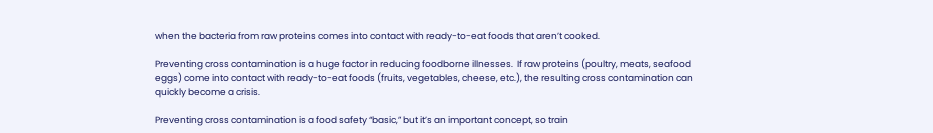when the bacteria from raw proteins comes into contact with ready-to-eat foods that aren’t cooked.

Preventing cross contamination is a huge factor in reducing foodborne illnesses.  If raw proteins (poultry, meats, seafood eggs) come into contact with ready-to-eat foods (fruits, vegetables, cheese, etc.), the resulting cross contamination can quickly become a crisis.

Preventing cross contamination is a food safety “basic,” but it’s an important concept, so train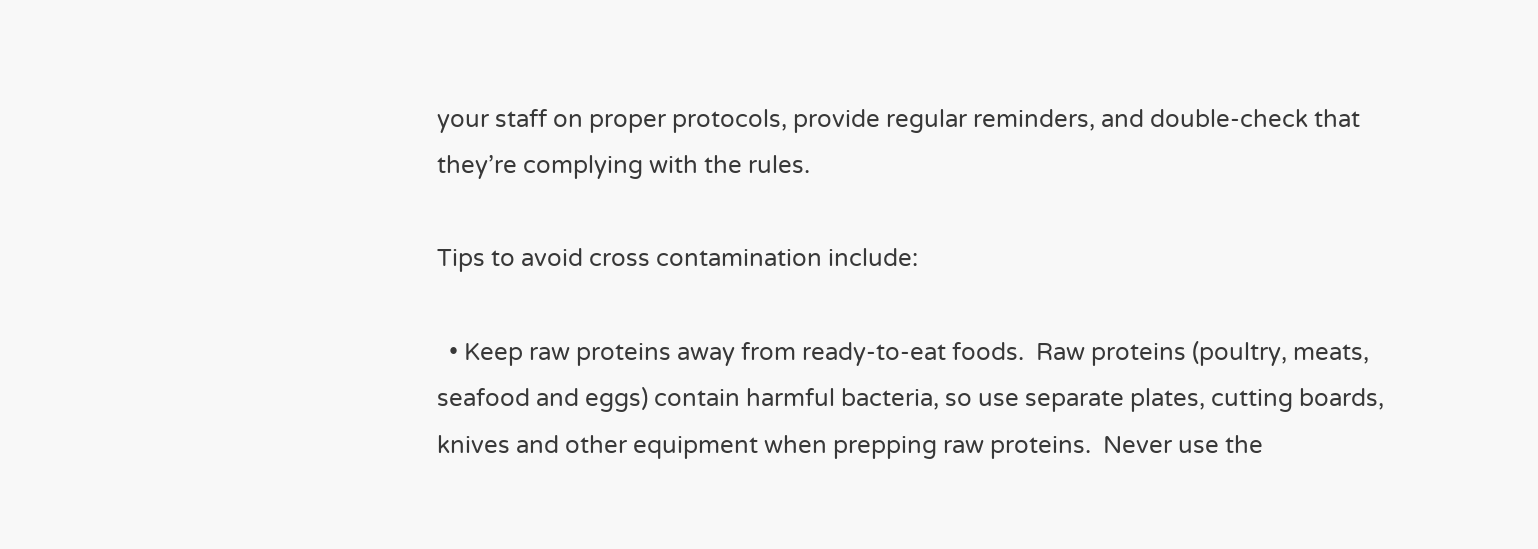your staff on proper protocols, provide regular reminders, and double-check that they’re complying with the rules.

Tips to avoid cross contamination include:

  • Keep raw proteins away from ready-to-eat foods.  Raw proteins (poultry, meats, seafood and eggs) contain harmful bacteria, so use separate plates, cutting boards, knives and other equipment when prepping raw proteins.  Never use the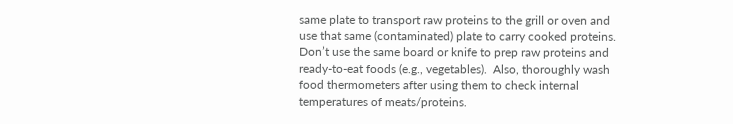same plate to transport raw proteins to the grill or oven and use that same (contaminated) plate to carry cooked proteins.  Don’t use the same board or knife to prep raw proteins and ready-to-eat foods (e.g., vegetables).  Also, thoroughly wash food thermometers after using them to check internal temperatures of meats/proteins.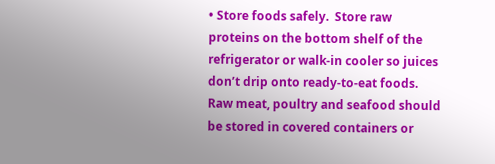• Store foods safely.  Store raw proteins on the bottom shelf of the refrigerator or walk-in cooler so juices don’t drip onto ready-to-eat foods. Raw meat, poultry and seafood should be stored in covered containers or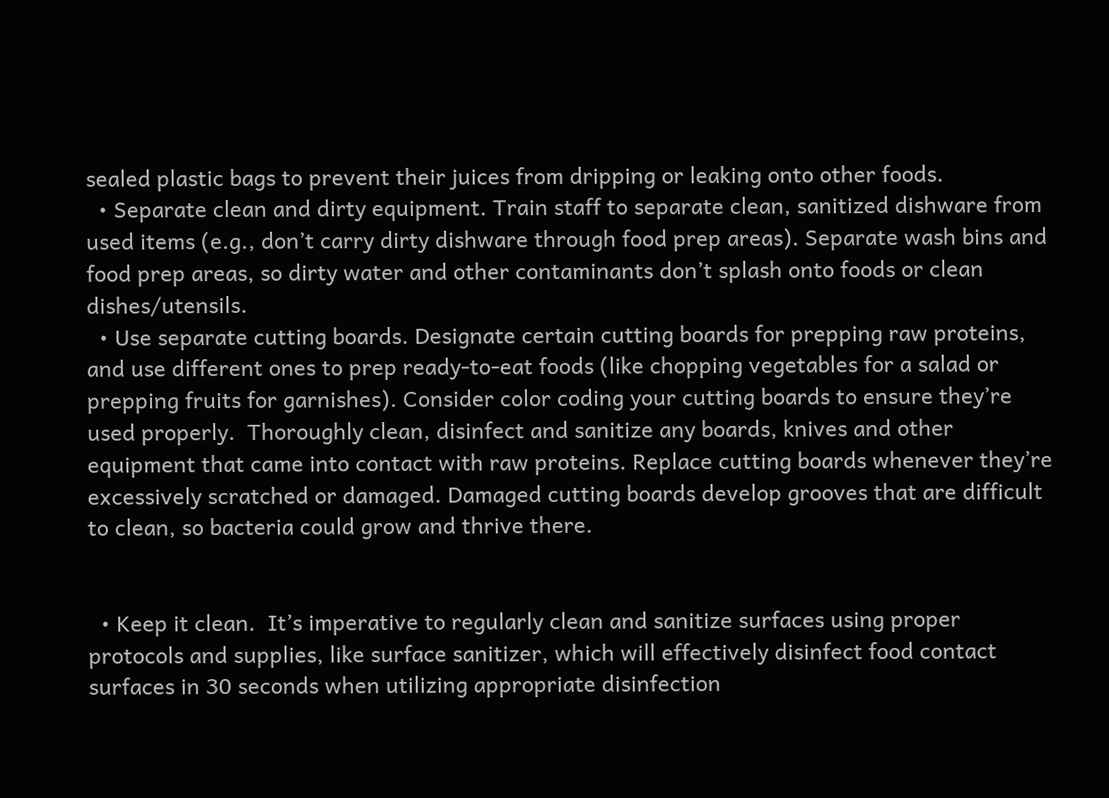sealed plastic bags to prevent their juices from dripping or leaking onto other foods.
  • Separate clean and dirty equipment. Train staff to separate clean, sanitized dishware from used items (e.g., don’t carry dirty dishware through food prep areas). Separate wash bins and food prep areas, so dirty water and other contaminants don’t splash onto foods or clean dishes/utensils.
  • Use separate cutting boards. Designate certain cutting boards for prepping raw proteins, and use different ones to prep ready-to-eat foods (like chopping vegetables for a salad or prepping fruits for garnishes). Consider color coding your cutting boards to ensure they’re used properly.  Thoroughly clean, disinfect and sanitize any boards, knives and other equipment that came into contact with raw proteins. Replace cutting boards whenever they’re excessively scratched or damaged. Damaged cutting boards develop grooves that are difficult to clean, so bacteria could grow and thrive there.


  • Keep it clean.  It’s imperative to regularly clean and sanitize surfaces using proper protocols and supplies, like surface sanitizer, which will effectively disinfect food contact surfaces in 30 seconds when utilizing appropriate disinfection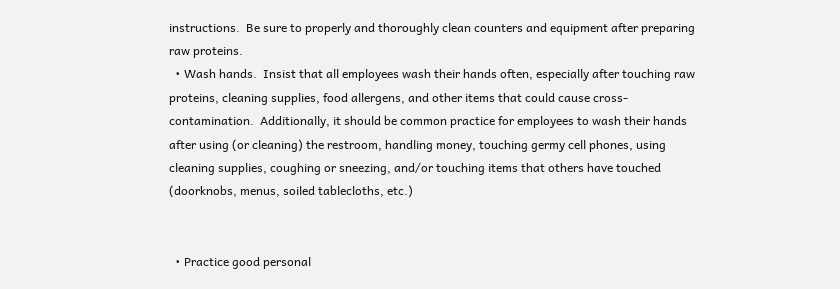instructions.  Be sure to properly and thoroughly clean counters and equipment after preparing raw proteins.
  • Wash hands.  Insist that all employees wash their hands often, especially after touching raw proteins, cleaning supplies, food allergens, and other items that could cause cross-contamination.  Additionally, it should be common practice for employees to wash their hands after using (or cleaning) the restroom, handling money, touching germy cell phones, using cleaning supplies, coughing or sneezing, and/or touching items that others have touched (doorknobs, menus, soiled tablecloths, etc.)


  • Practice good personal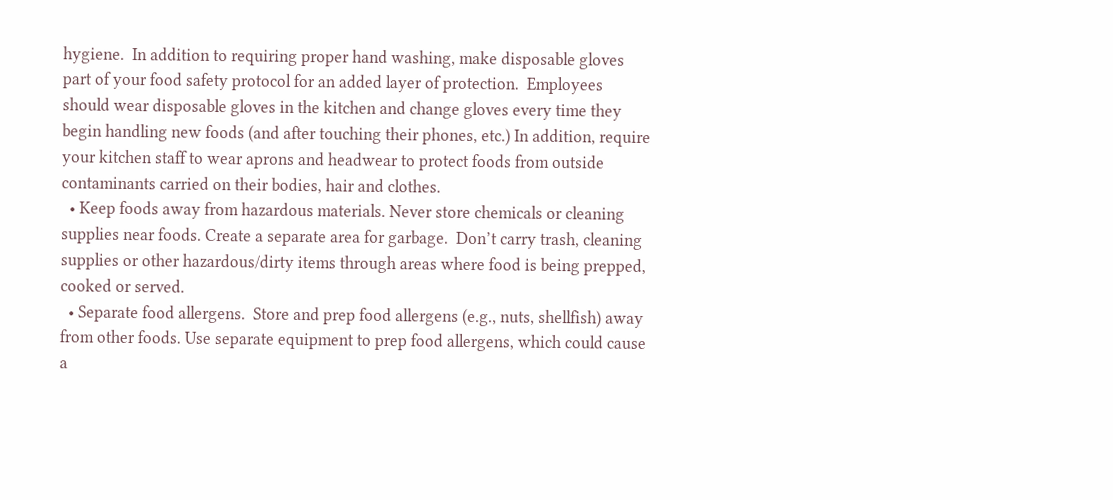hygiene.  In addition to requiring proper hand washing, make disposable gloves part of your food safety protocol for an added layer of protection.  Employees should wear disposable gloves in the kitchen and change gloves every time they begin handling new foods (and after touching their phones, etc.) In addition, require your kitchen staff to wear aprons and headwear to protect foods from outside contaminants carried on their bodies, hair and clothes.
  • Keep foods away from hazardous materials. Never store chemicals or cleaning supplies near foods. Create a separate area for garbage.  Don’t carry trash, cleaning supplies or other hazardous/dirty items through areas where food is being prepped, cooked or served.
  • Separate food allergens.  Store and prep food allergens (e.g., nuts, shellfish) away from other foods. Use separate equipment to prep food allergens, which could cause a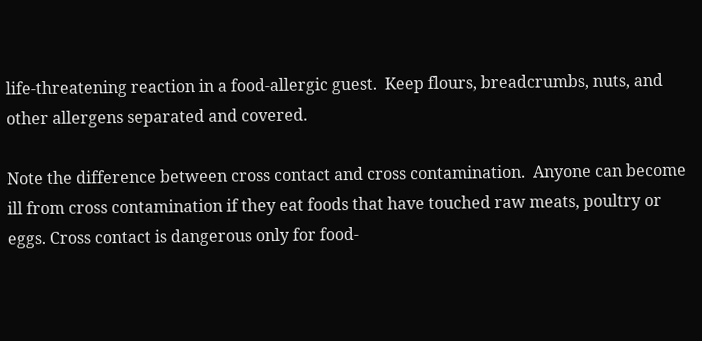life-threatening reaction in a food-allergic guest.  Keep flours, breadcrumbs, nuts, and other allergens separated and covered.

Note the difference between cross contact and cross contamination.  Anyone can become ill from cross contamination if they eat foods that have touched raw meats, poultry or eggs. Cross contact is dangerous only for food-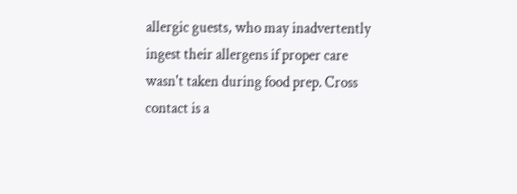allergic guests, who may inadvertently ingest their allergens if proper care wasn't taken during food prep. Cross contact is a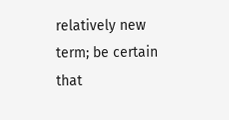relatively new term; be certain that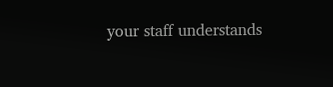your staff understands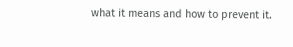what it means and how to prevent it.